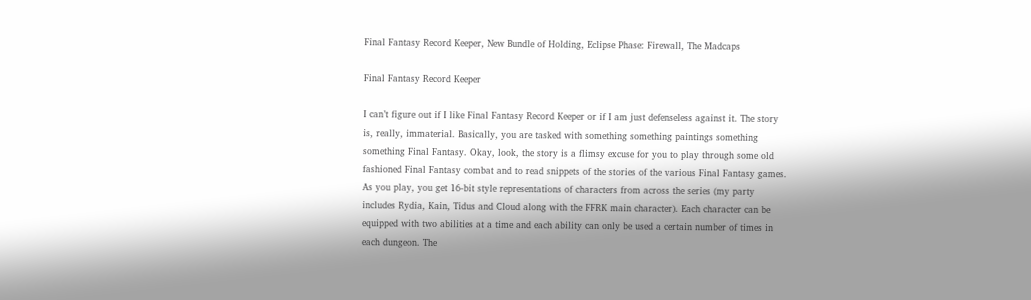Final Fantasy Record Keeper, New Bundle of Holding, Eclipse Phase: Firewall, The Madcaps

Final Fantasy Record Keeper

I can’t figure out if I like Final Fantasy Record Keeper or if I am just defenseless against it. The story is, really, immaterial. Basically, you are tasked with something something paintings something something Final Fantasy. Okay, look, the story is a flimsy excuse for you to play through some old fashioned Final Fantasy combat and to read snippets of the stories of the various Final Fantasy games. As you play, you get 16-bit style representations of characters from across the series (my party includes Rydia, Kain, Tidus and Cloud along with the FFRK main character). Each character can be equipped with two abilities at a time and each ability can only be used a certain number of times in each dungeon. The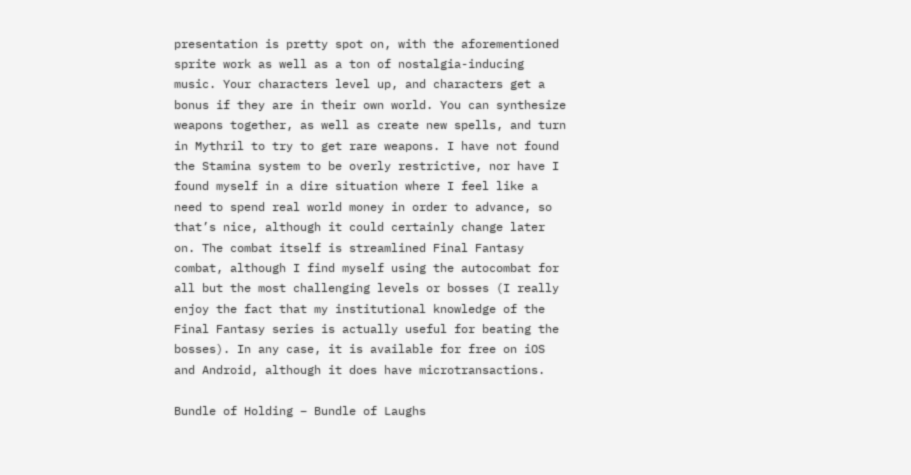presentation is pretty spot on, with the aforementioned sprite work as well as a ton of nostalgia-inducing music. Your characters level up, and characters get a bonus if they are in their own world. You can synthesize weapons together, as well as create new spells, and turn in Mythril to try to get rare weapons. I have not found the Stamina system to be overly restrictive, nor have I found myself in a dire situation where I feel like a need to spend real world money in order to advance, so that’s nice, although it could certainly change later on. The combat itself is streamlined Final Fantasy combat, although I find myself using the autocombat for all but the most challenging levels or bosses (I really enjoy the fact that my institutional knowledge of the Final Fantasy series is actually useful for beating the bosses). In any case, it is available for free on iOS and Android, although it does have microtransactions.

Bundle of Holding – Bundle of Laughs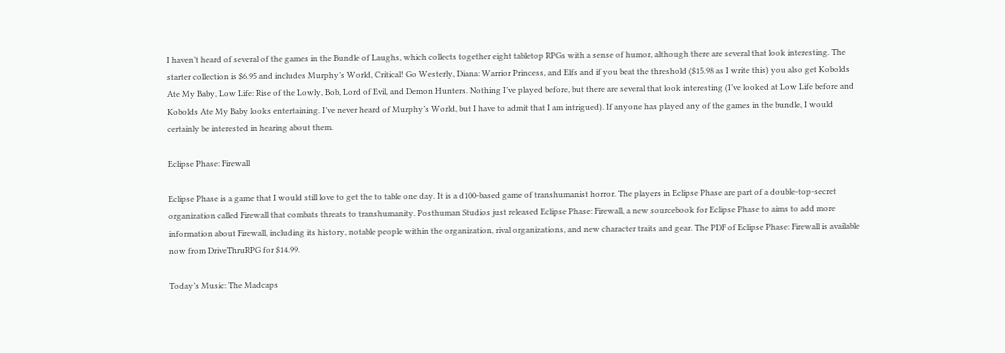I haven’t heard of several of the games in the Bundle of Laughs, which collects together eight tabletop RPGs with a sense of humor, although there are several that look interesting. The starter collection is $6.95 and includes Murphy’s World, Critical! Go Westerly, Diana: Warrior Princess, and Elfs and if you beat the threshold ($15.98 as I write this) you also get Kobolds Ate My Baby, Low Life: Rise of the Lowly, Bob, Lord of Evil, and Demon Hunters. Nothing I’ve played before, but there are several that look interesting (I’ve looked at Low Life before and Kobolds Ate My Baby looks entertaining. I’ve never heard of Murphy’s World, but I have to admit that I am intrigued). If anyone has played any of the games in the bundle, I would certainly be interested in hearing about them.

Eclipse Phase: Firewall

Eclipse Phase is a game that I would still love to get the to table one day. It is a d100-based game of transhumanist horror. The players in Eclipse Phase are part of a double-top-secret organization called Firewall that combats threats to transhumanity. Posthuman Studios just released Eclipse Phase: Firewall, a new sourcebook for Eclipse Phase to aims to add more information about Firewall, including its history, notable people within the organization, rival organizations, and new character traits and gear. The PDF of Eclipse Phase: Firewall is available now from DriveThruRPG for $14.99.

Today’s Music: The Madcaps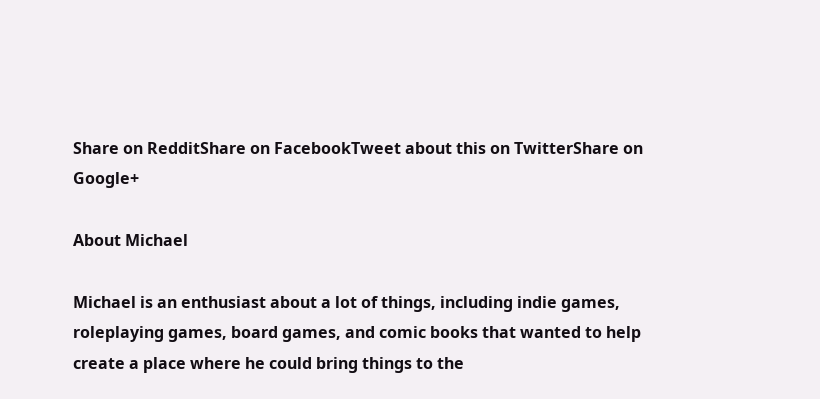Share on RedditShare on FacebookTweet about this on TwitterShare on Google+

About Michael

Michael is an enthusiast about a lot of things, including indie games, roleplaying games, board games, and comic books that wanted to help create a place where he could bring things to the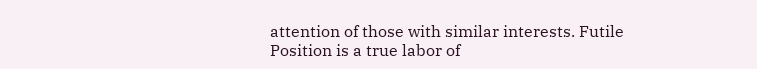attention of those with similar interests. Futile Position is a true labor of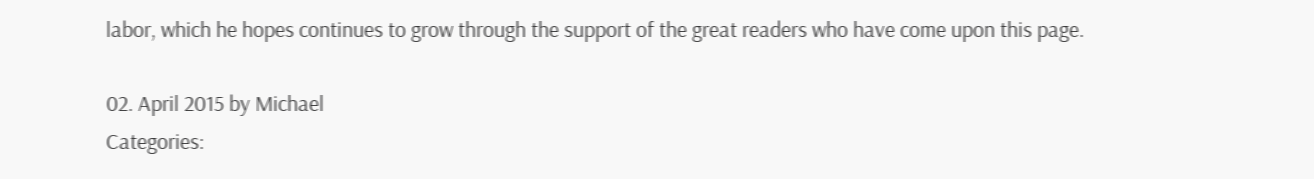labor, which he hopes continues to grow through the support of the great readers who have come upon this page.

02. April 2015 by Michael
Categories: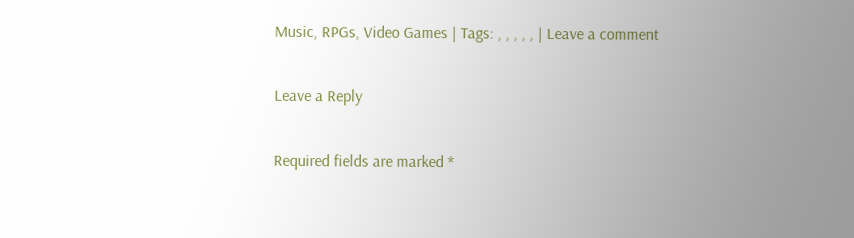Music, RPGs, Video Games | Tags: , , , , , | Leave a comment

Leave a Reply

Required fields are marked *